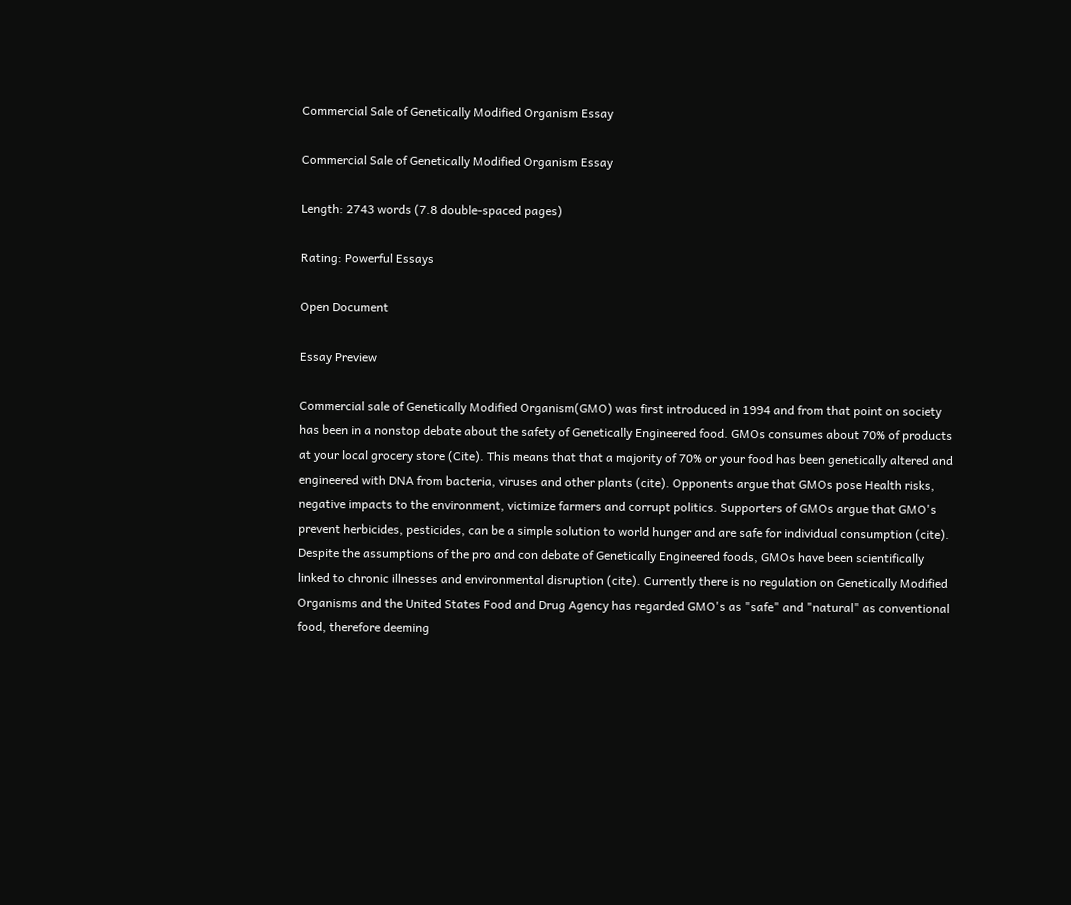Commercial Sale of Genetically Modified Organism Essay

Commercial Sale of Genetically Modified Organism Essay

Length: 2743 words (7.8 double-spaced pages)

Rating: Powerful Essays

Open Document

Essay Preview

Commercial sale of Genetically Modified Organism(GMO) was first introduced in 1994 and from that point on society has been in a nonstop debate about the safety of Genetically Engineered food. GMOs consumes about 70% of products at your local grocery store (Cite). This means that that a majority of 70% or your food has been genetically altered and engineered with DNA from bacteria, viruses and other plants (cite). Opponents argue that GMOs pose Health risks, negative impacts to the environment, victimize farmers and corrupt politics. Supporters of GMOs argue that GMO's prevent herbicides, pesticides, can be a simple solution to world hunger and are safe for individual consumption (cite). Despite the assumptions of the pro and con debate of Genetically Engineered foods, GMOs have been scientifically linked to chronic illnesses and environmental disruption (cite). Currently there is no regulation on Genetically Modified Organisms and the United States Food and Drug Agency has regarded GMO's as "safe" and "natural" as conventional food, therefore deeming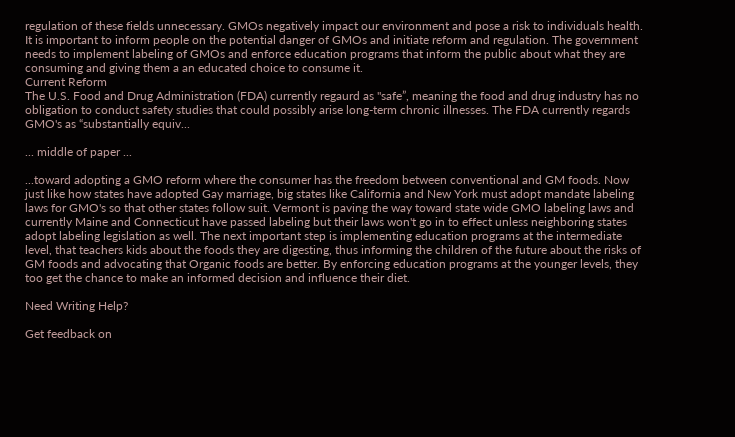regulation of these fields unnecessary. GMOs negatively impact our environment and pose a risk to individuals health. It is important to inform people on the potential danger of GMOs and initiate reform and regulation. The government needs to implement labeling of GMOs and enforce education programs that inform the public about what they are consuming and giving them a an educated choice to consume it.
Current Reform
The U.S. Food and Drug Administration (FDA) currently regaurd as "safe”, meaning the food and drug industry has no obligation to conduct safety studies that could possibly arise long-term chronic illnesses. The FDA currently regards GMO's as “substantially equiv...

... middle of paper ...

...toward adopting a GMO reform where the consumer has the freedom between conventional and GM foods. Now just like how states have adopted Gay marriage, big states like California and New York must adopt mandate labeling laws for GMO's so that other states follow suit. Vermont is paving the way toward state wide GMO labeling laws and currently Maine and Connecticut have passed labeling but their laws won't go in to effect unless neighboring states adopt labeling legislation as well. The next important step is implementing education programs at the intermediate level, that teachers kids about the foods they are digesting, thus informing the children of the future about the risks of GM foods and advocating that Organic foods are better. By enforcing education programs at the younger levels, they too get the chance to make an informed decision and influence their diet.

Need Writing Help?

Get feedback on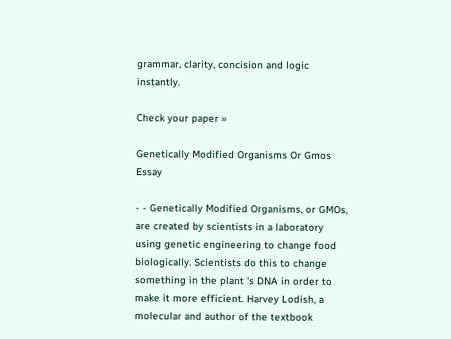grammar, clarity, concision and logic instantly.

Check your paper »

Genetically Modified Organisms Or Gmos Essay

- - Genetically Modified Organisms, or GMOs, are created by scientists in a laboratory using genetic engineering to change food biologically. Scientists do this to change something in the plant 's DNA in order to make it more efficient. Harvey Lodish, a molecular and author of the textbook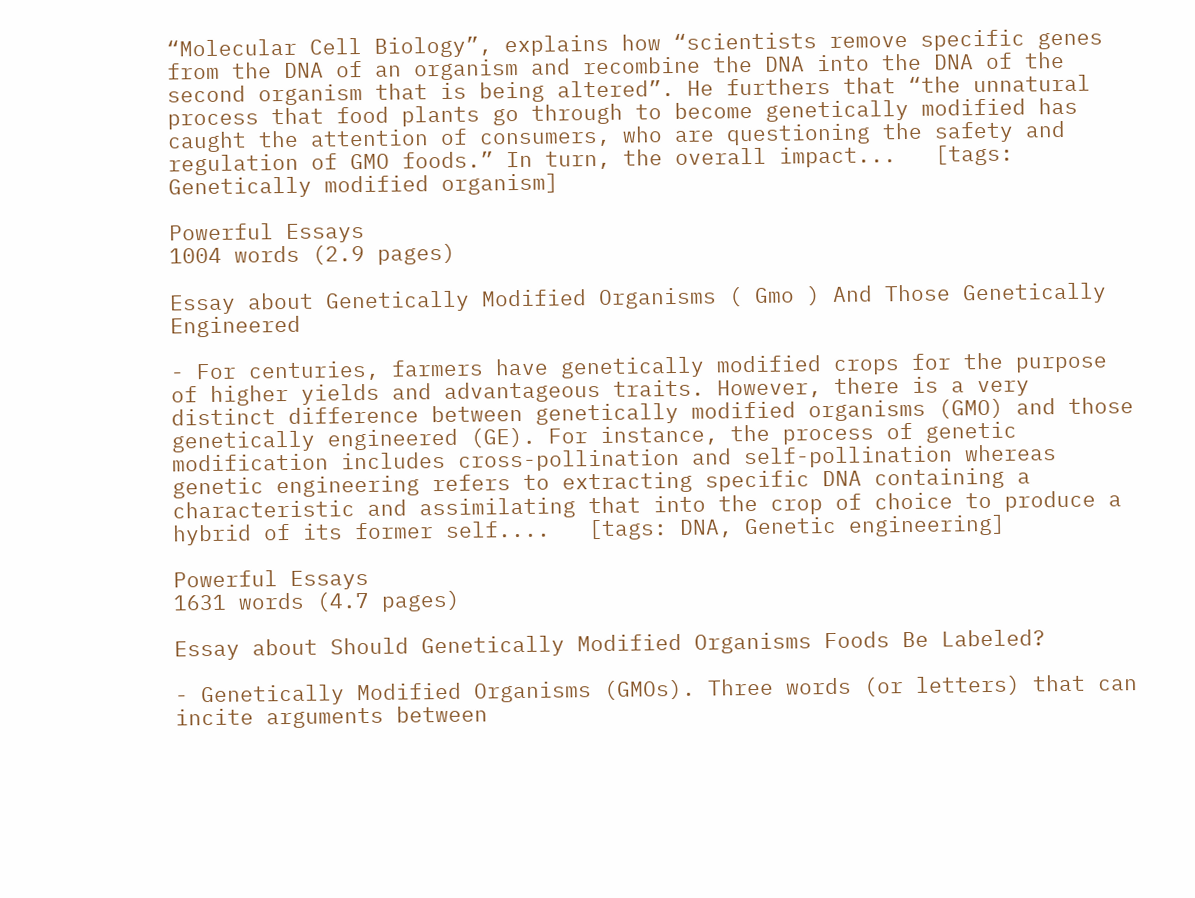“Molecular Cell Biology”, explains how “scientists remove specific genes from the DNA of an organism and recombine the DNA into the DNA of the second organism that is being altered”. He furthers that “the unnatural process that food plants go through to become genetically modified has caught the attention of consumers, who are questioning the safety and regulation of GMO foods.” In turn, the overall impact...   [tags: Genetically modified organism]

Powerful Essays
1004 words (2.9 pages)

Essay about Genetically Modified Organisms ( Gmo ) And Those Genetically Engineered

- For centuries, farmers have genetically modified crops for the purpose of higher yields and advantageous traits. However, there is a very distinct difference between genetically modified organisms (GMO) and those genetically engineered (GE). For instance, the process of genetic modification includes cross-pollination and self-pollination whereas genetic engineering refers to extracting specific DNA containing a characteristic and assimilating that into the crop of choice to produce a hybrid of its former self....   [tags: DNA, Genetic engineering]

Powerful Essays
1631 words (4.7 pages)

Essay about Should Genetically Modified Organisms Foods Be Labeled?

- Genetically Modified Organisms (GMOs). Three words (or letters) that can incite arguments between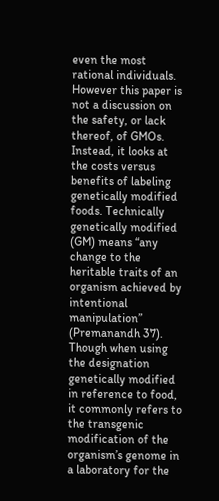even the most rational individuals. However this paper is not a discussion on the safety, or lack thereof, of GMOs. Instead, it looks at the costs versus benefits of labeling genetically modified foods. Technically genetically modified (GM) means “any change to the heritable traits of an organism achieved by intentional manipulation” (Premanandh 37). Though when using the designation genetically modified in reference to food, it commonly refers to the transgenic modification of the organism’s genome in a laboratory for the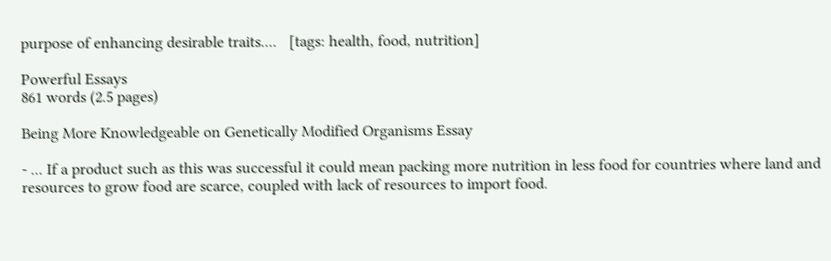purpose of enhancing desirable traits....   [tags: health, food, nutrition]

Powerful Essays
861 words (2.5 pages)

Being More Knowledgeable on Genetically Modified Organisms Essay

- ... If a product such as this was successful it could mean packing more nutrition in less food for countries where land and resources to grow food are scarce, coupled with lack of resources to import food.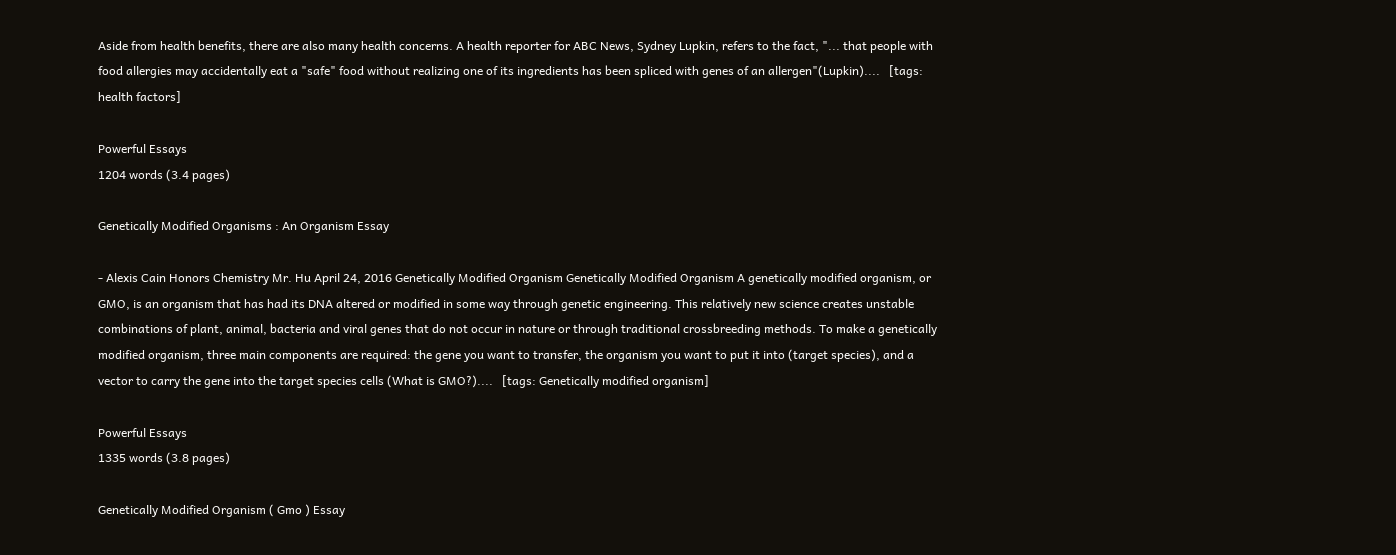Aside from health benefits, there are also many health concerns. A health reporter for ABC News, Sydney Lupkin, refers to the fact, "... that people with food allergies may accidentally eat a "safe" food without realizing one of its ingredients has been spliced with genes of an allergen"(Lupkin)....   [tags: health factors]

Powerful Essays
1204 words (3.4 pages)

Genetically Modified Organisms : An Organism Essay

- Alexis Cain Honors Chemistry Mr. Hu April 24, 2016 Genetically Modified Organism Genetically Modified Organism A genetically modified organism, or GMO, is an organism that has had its DNA altered or modified in some way through genetic engineering. This relatively new science creates unstable combinations of plant, animal, bacteria and viral genes that do not occur in nature or through traditional crossbreeding methods. To make a genetically modified organism, three main components are required: the gene you want to transfer, the organism you want to put it into (target species), and a vector to carry the gene into the target species cells (What is GMO?)....   [tags: Genetically modified organism]

Powerful Essays
1335 words (3.8 pages)

Genetically Modified Organism ( Gmo ) Essay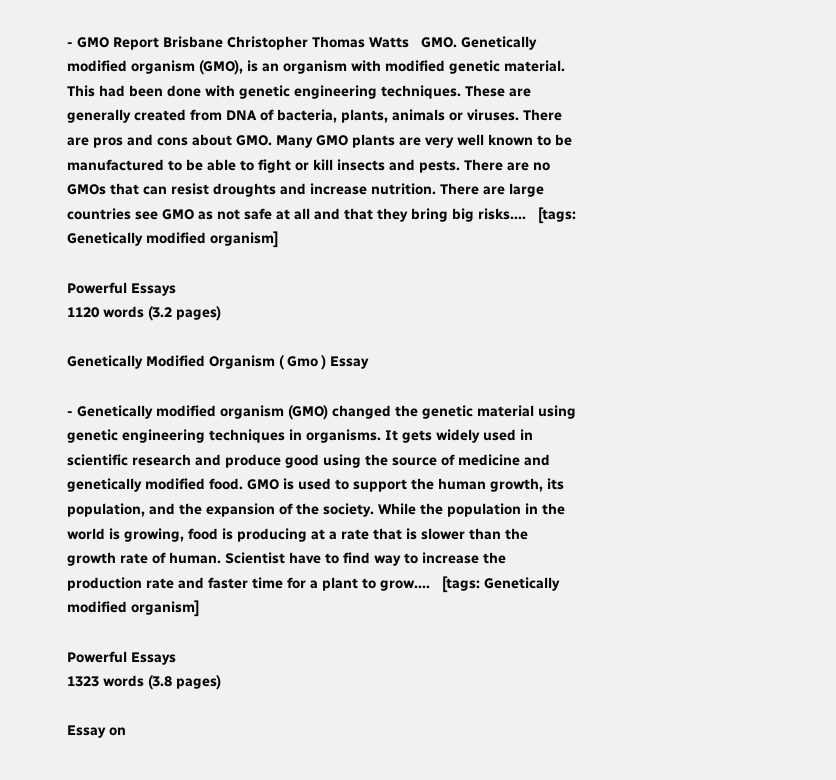- GMO Report Brisbane Christopher Thomas Watts   GMO. Genetically modified organism (GMO), is an organism with modified genetic material. This had been done with genetic engineering techniques. These are generally created from DNA of bacteria, plants, animals or viruses. There are pros and cons about GMO. Many GMO plants are very well known to be manufactured to be able to fight or kill insects and pests. There are no GMOs that can resist droughts and increase nutrition. There are large countries see GMO as not safe at all and that they bring big risks....   [tags: Genetically modified organism]

Powerful Essays
1120 words (3.2 pages)

Genetically Modified Organism ( Gmo ) Essay

- Genetically modified organism (GMO) changed the genetic material using genetic engineering techniques in organisms. It gets widely used in scientific research and produce good using the source of medicine and genetically modified food. GMO is used to support the human growth, its population, and the expansion of the society. While the population in the world is growing, food is producing at a rate that is slower than the growth rate of human. Scientist have to find way to increase the production rate and faster time for a plant to grow....   [tags: Genetically modified organism]

Powerful Essays
1323 words (3.8 pages)

Essay on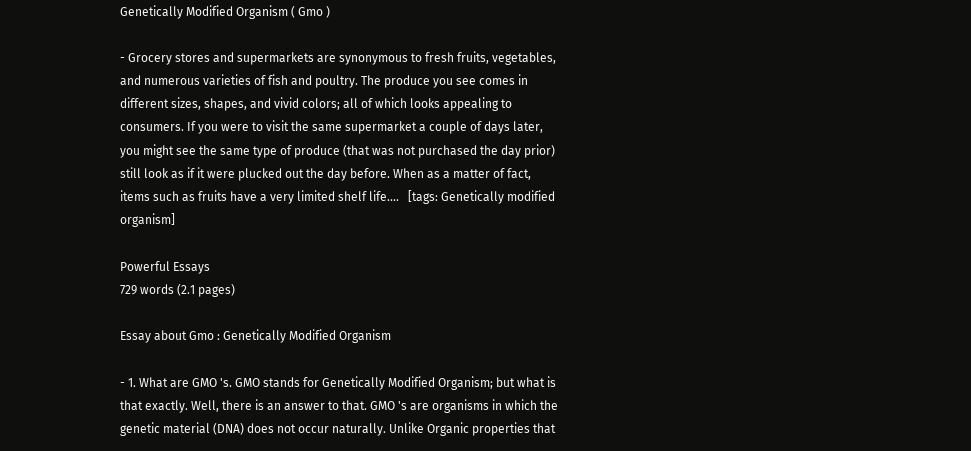Genetically Modified Organism ( Gmo )

- Grocery stores and supermarkets are synonymous to fresh fruits, vegetables, and numerous varieties of fish and poultry. The produce you see comes in different sizes, shapes, and vivid colors; all of which looks appealing to consumers. If you were to visit the same supermarket a couple of days later, you might see the same type of produce (that was not purchased the day prior) still look as if it were plucked out the day before. When as a matter of fact, items such as fruits have a very limited shelf life....   [tags: Genetically modified organism]

Powerful Essays
729 words (2.1 pages)

Essay about Gmo : Genetically Modified Organism

- 1. What are GMO 's. GMO stands for Genetically Modified Organism; but what is that exactly. Well, there is an answer to that. GMO 's are organisms in which the genetic material (DNA) does not occur naturally. Unlike Organic properties that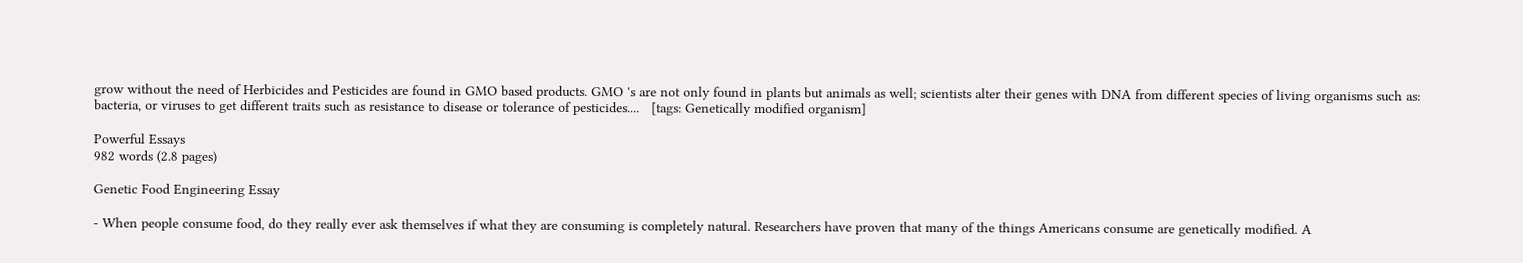grow without the need of Herbicides and Pesticides are found in GMO based products. GMO 's are not only found in plants but animals as well; scientists alter their genes with DNA from different species of living organisms such as: bacteria, or viruses to get different traits such as resistance to disease or tolerance of pesticides....   [tags: Genetically modified organism]

Powerful Essays
982 words (2.8 pages)

Genetic Food Engineering Essay

- When people consume food, do they really ever ask themselves if what they are consuming is completely natural. Researchers have proven that many of the things Americans consume are genetically modified. A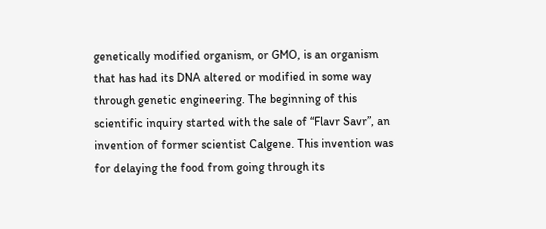genetically modified organism, or GMO, is an organism that has had its DNA altered or modified in some way through genetic engineering. The beginning of this scientific inquiry started with the sale of “Flavr Savr”, an invention of former scientist Calgene. This invention was for delaying the food from going through its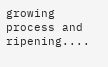growing process and ripening....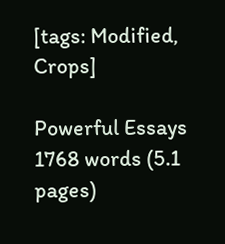[tags: Modified, Crops]

Powerful Essays
1768 words (5.1 pages)